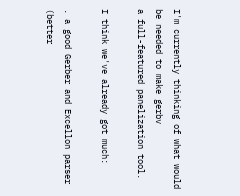I'm currently thinking of what would be needed to make gerbv
a full-featured panelization tool.

I think we've already got much:

. a good Gerber and Excellon parser (better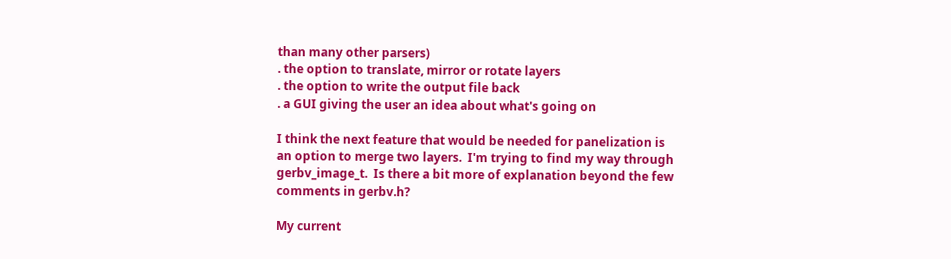than many other parsers)
. the option to translate, mirror or rotate layers
. the option to write the output file back
. a GUI giving the user an idea about what's going on

I think the next feature that would be needed for panelization is
an option to merge two layers.  I'm trying to find my way through
gerbv_image_t.  Is there a bit more of explanation beyond the few
comments in gerbv.h?

My current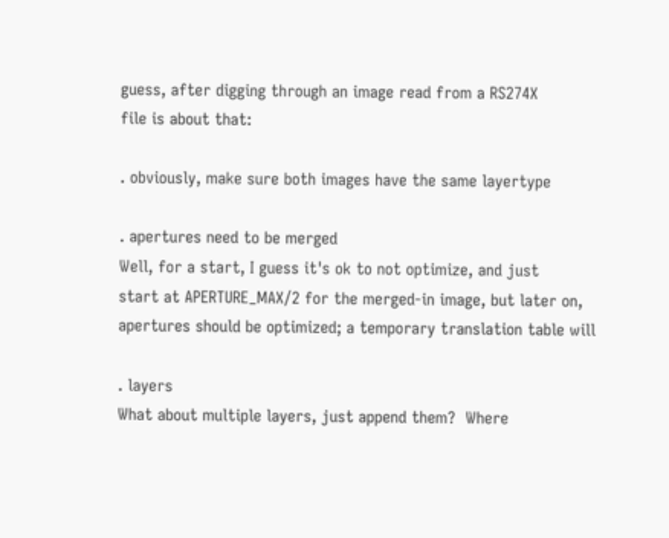guess, after digging through an image read from a RS274X
file is about that:

. obviously, make sure both images have the same layertype

. apertures need to be merged
Well, for a start, I guess it's ok to not optimize, and just
start at APERTURE_MAX/2 for the merged-in image, but later on,
apertures should be optimized; a temporary translation table will

. layers
What about multiple layers, just append them?  Where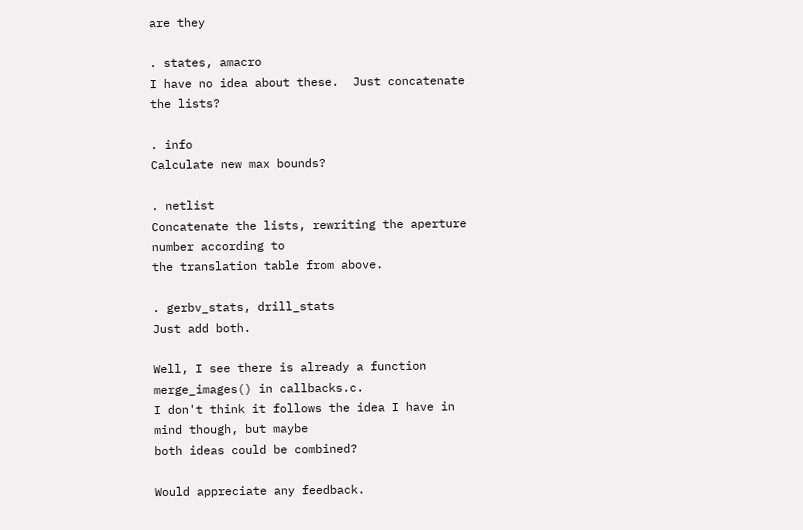are they

. states, amacro
I have no idea about these.  Just concatenate the lists?

. info
Calculate new max bounds?

. netlist
Concatenate the lists, rewriting the aperture number according to
the translation table from above.

. gerbv_stats, drill_stats
Just add both.

Well, I see there is already a function merge_images() in callbacks.c.
I don't think it follows the idea I have in mind though, but maybe
both ideas could be combined?

Would appreciate any feedback.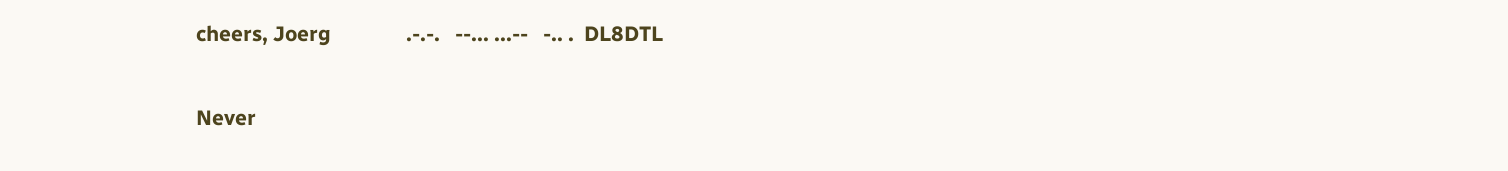cheers, Joerg               .-.-.   --... ...--   -.. .  DL8DTL

Never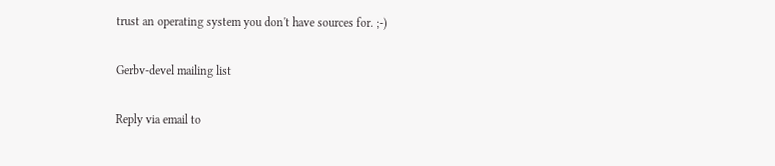trust an operating system you don't have sources for. ;-)

Gerbv-devel mailing list

Reply via email to